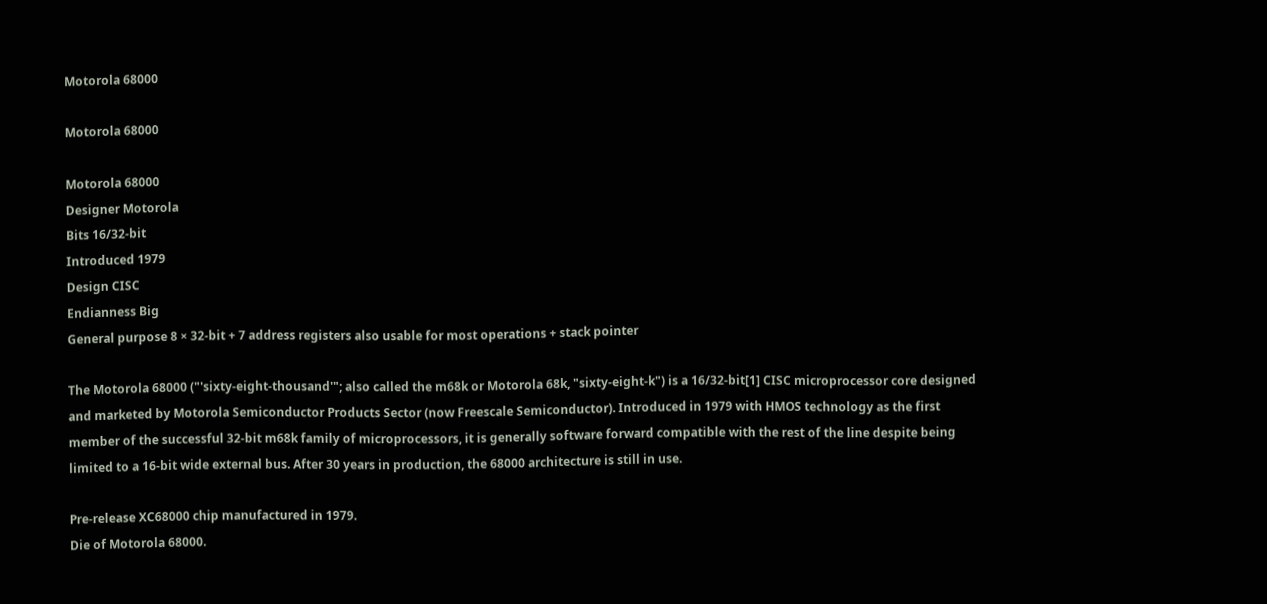Motorola 68000

Motorola 68000

Motorola 68000
Designer Motorola
Bits 16/32-bit
Introduced 1979
Design CISC
Endianness Big
General purpose 8 × 32-bit + 7 address registers also usable for most operations + stack pointer

The Motorola 68000 ("'sixty-eight-thousand'"; also called the m68k or Motorola 68k, "sixty-eight-k") is a 16/32-bit[1] CISC microprocessor core designed and marketed by Motorola Semiconductor Products Sector (now Freescale Semiconductor). Introduced in 1979 with HMOS technology as the first member of the successful 32-bit m68k family of microprocessors, it is generally software forward compatible with the rest of the line despite being limited to a 16-bit wide external bus. After 30 years in production, the 68000 architecture is still in use.

Pre-release XC68000 chip manufactured in 1979.
Die of Motorola 68000.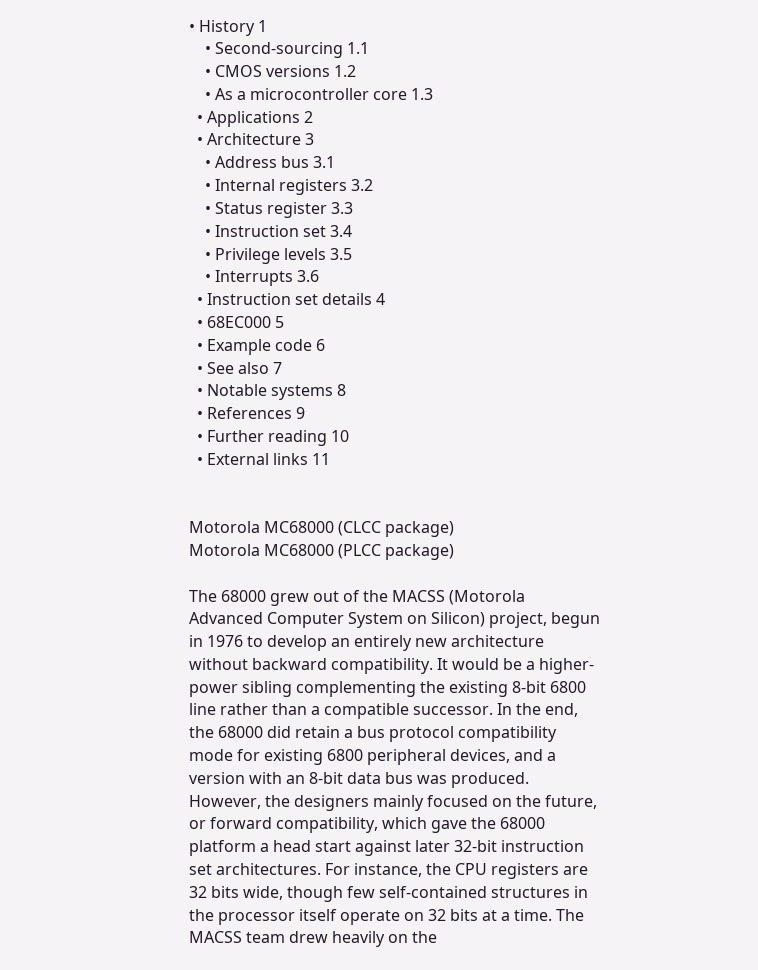• History 1
    • Second-sourcing 1.1
    • CMOS versions 1.2
    • As a microcontroller core 1.3
  • Applications 2
  • Architecture 3
    • Address bus 3.1
    • Internal registers 3.2
    • Status register 3.3
    • Instruction set 3.4
    • Privilege levels 3.5
    • Interrupts 3.6
  • Instruction set details 4
  • 68EC000 5
  • Example code 6
  • See also 7
  • Notable systems 8
  • References 9
  • Further reading 10
  • External links 11


Motorola MC68000 (CLCC package)
Motorola MC68000 (PLCC package)

The 68000 grew out of the MACSS (Motorola Advanced Computer System on Silicon) project, begun in 1976 to develop an entirely new architecture without backward compatibility. It would be a higher-power sibling complementing the existing 8-bit 6800 line rather than a compatible successor. In the end, the 68000 did retain a bus protocol compatibility mode for existing 6800 peripheral devices, and a version with an 8-bit data bus was produced. However, the designers mainly focused on the future, or forward compatibility, which gave the 68000 platform a head start against later 32-bit instruction set architectures. For instance, the CPU registers are 32 bits wide, though few self-contained structures in the processor itself operate on 32 bits at a time. The MACSS team drew heavily on the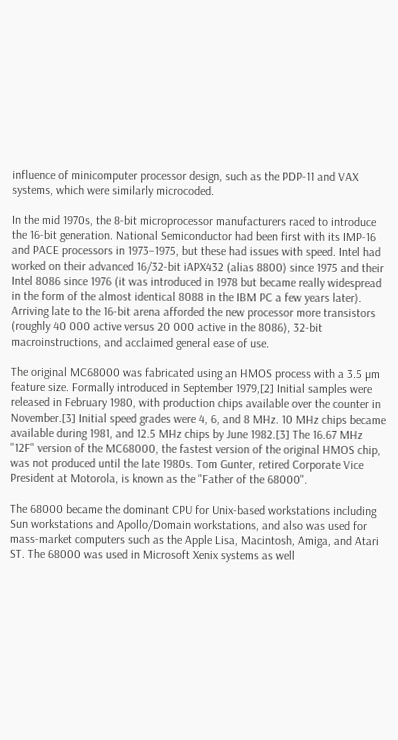influence of minicomputer processor design, such as the PDP-11 and VAX systems, which were similarly microcoded.

In the mid 1970s, the 8-bit microprocessor manufacturers raced to introduce the 16-bit generation. National Semiconductor had been first with its IMP-16 and PACE processors in 1973–1975, but these had issues with speed. Intel had worked on their advanced 16/32-bit iAPX432 (alias 8800) since 1975 and their Intel 8086 since 1976 (it was introduced in 1978 but became really widespread in the form of the almost identical 8088 in the IBM PC a few years later). Arriving late to the 16-bit arena afforded the new processor more transistors (roughly 40 000 active versus 20 000 active in the 8086), 32-bit macroinstructions, and acclaimed general ease of use.

The original MC68000 was fabricated using an HMOS process with a 3.5 µm feature size. Formally introduced in September 1979,[2] Initial samples were released in February 1980, with production chips available over the counter in November.[3] Initial speed grades were 4, 6, and 8 MHz. 10 MHz chips became available during 1981, and 12.5 MHz chips by June 1982.[3] The 16.67 MHz "12F" version of the MC68000, the fastest version of the original HMOS chip, was not produced until the late 1980s. Tom Gunter, retired Corporate Vice President at Motorola, is known as the "Father of the 68000".

The 68000 became the dominant CPU for Unix-based workstations including Sun workstations and Apollo/Domain workstations, and also was used for mass-market computers such as the Apple Lisa, Macintosh, Amiga, and Atari ST. The 68000 was used in Microsoft Xenix systems as well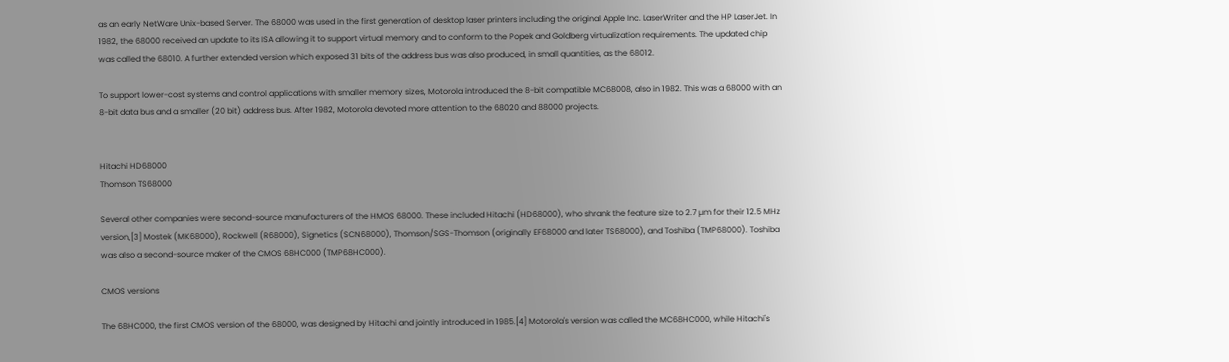as an early NetWare Unix-based Server. The 68000 was used in the first generation of desktop laser printers including the original Apple Inc. LaserWriter and the HP LaserJet. In 1982, the 68000 received an update to its ISA allowing it to support virtual memory and to conform to the Popek and Goldberg virtualization requirements. The updated chip was called the 68010. A further extended version which exposed 31 bits of the address bus was also produced, in small quantities, as the 68012.

To support lower-cost systems and control applications with smaller memory sizes, Motorola introduced the 8-bit compatible MC68008, also in 1982. This was a 68000 with an 8-bit data bus and a smaller (20 bit) address bus. After 1982, Motorola devoted more attention to the 68020 and 88000 projects.


Hitachi HD68000
Thomson TS68000

Several other companies were second-source manufacturers of the HMOS 68000. These included Hitachi (HD68000), who shrank the feature size to 2.7 µm for their 12.5 MHz version,[3] Mostek (MK68000), Rockwell (R68000), Signetics (SCN68000), Thomson/SGS-Thomson (originally EF68000 and later TS68000), and Toshiba (TMP68000). Toshiba was also a second-source maker of the CMOS 68HC000 (TMP68HC000).

CMOS versions

The 68HC000, the first CMOS version of the 68000, was designed by Hitachi and jointly introduced in 1985.[4] Motorola's version was called the MC68HC000, while Hitachi's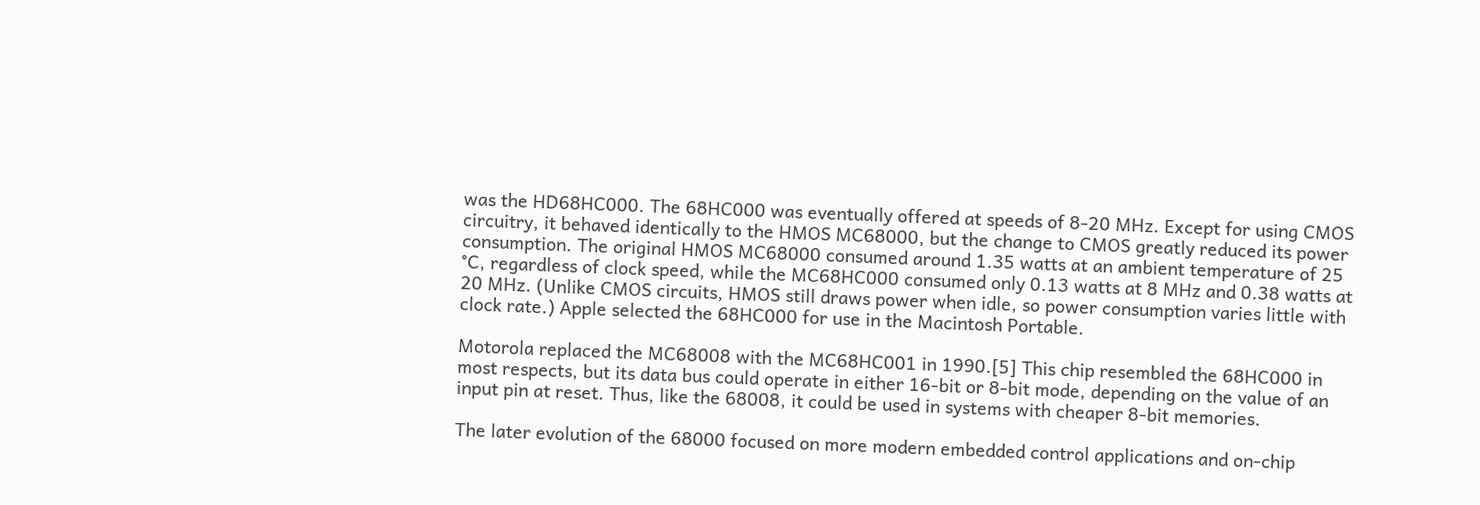was the HD68HC000. The 68HC000 was eventually offered at speeds of 8-20 MHz. Except for using CMOS circuitry, it behaved identically to the HMOS MC68000, but the change to CMOS greatly reduced its power consumption. The original HMOS MC68000 consumed around 1.35 watts at an ambient temperature of 25 °C, regardless of clock speed, while the MC68HC000 consumed only 0.13 watts at 8 MHz and 0.38 watts at 20 MHz. (Unlike CMOS circuits, HMOS still draws power when idle, so power consumption varies little with clock rate.) Apple selected the 68HC000 for use in the Macintosh Portable.

Motorola replaced the MC68008 with the MC68HC001 in 1990.[5] This chip resembled the 68HC000 in most respects, but its data bus could operate in either 16-bit or 8-bit mode, depending on the value of an input pin at reset. Thus, like the 68008, it could be used in systems with cheaper 8-bit memories.

The later evolution of the 68000 focused on more modern embedded control applications and on-chip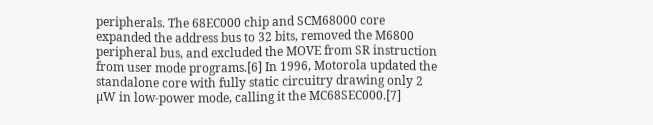peripherals. The 68EC000 chip and SCM68000 core expanded the address bus to 32 bits, removed the M6800 peripheral bus, and excluded the MOVE from SR instruction from user mode programs.[6] In 1996, Motorola updated the standalone core with fully static circuitry drawing only 2 µW in low-power mode, calling it the MC68SEC000.[7]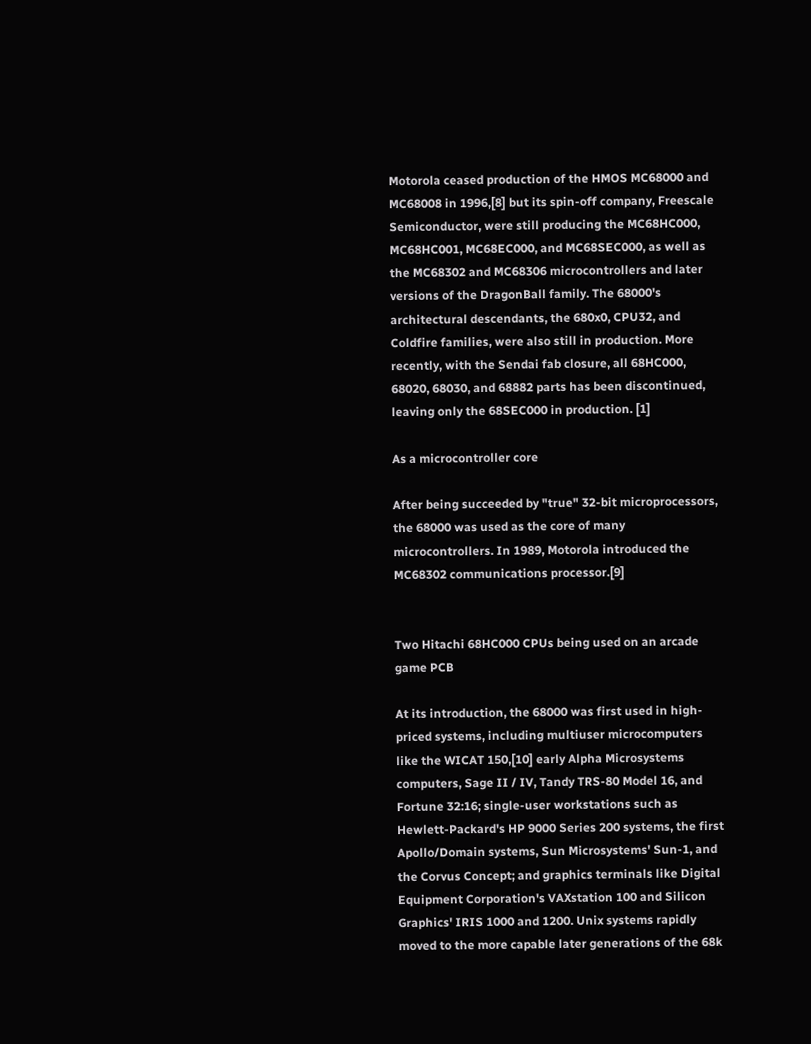Motorola ceased production of the HMOS MC68000 and MC68008 in 1996,[8] but its spin-off company, Freescale Semiconductor, were still producing the MC68HC000, MC68HC001, MC68EC000, and MC68SEC000, as well as the MC68302 and MC68306 microcontrollers and later versions of the DragonBall family. The 68000's architectural descendants, the 680x0, CPU32, and Coldfire families, were also still in production. More recently, with the Sendai fab closure, all 68HC000, 68020, 68030, and 68882 parts has been discontinued, leaving only the 68SEC000 in production. [1]

As a microcontroller core

After being succeeded by "true" 32-bit microprocessors, the 68000 was used as the core of many microcontrollers. In 1989, Motorola introduced the MC68302 communications processor.[9]


Two Hitachi 68HC000 CPUs being used on an arcade game PCB

At its introduction, the 68000 was first used in high-priced systems, including multiuser microcomputers like the WICAT 150,[10] early Alpha Microsystems computers, Sage II / IV, Tandy TRS-80 Model 16, and Fortune 32:16; single-user workstations such as Hewlett-Packard's HP 9000 Series 200 systems, the first Apollo/Domain systems, Sun Microsystems' Sun-1, and the Corvus Concept; and graphics terminals like Digital Equipment Corporation's VAXstation 100 and Silicon Graphics' IRIS 1000 and 1200. Unix systems rapidly moved to the more capable later generations of the 68k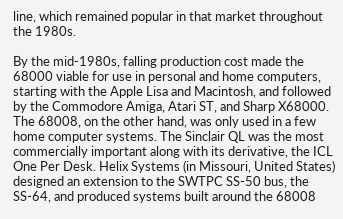line, which remained popular in that market throughout the 1980s.

By the mid-1980s, falling production cost made the 68000 viable for use in personal and home computers, starting with the Apple Lisa and Macintosh, and followed by the Commodore Amiga, Atari ST, and Sharp X68000. The 68008, on the other hand, was only used in a few home computer systems. The Sinclair QL was the most commercially important along with its derivative, the ICL One Per Desk. Helix Systems (in Missouri, United States) designed an extension to the SWTPC SS-50 bus, the SS-64, and produced systems built around the 68008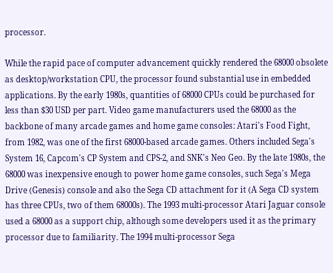processor.

While the rapid pace of computer advancement quickly rendered the 68000 obsolete as desktop/workstation CPU, the processor found substantial use in embedded applications. By the early 1980s, quantities of 68000 CPUs could be purchased for less than $30 USD per part. Video game manufacturers used the 68000 as the backbone of many arcade games and home game consoles: Atari's Food Fight, from 1982, was one of the first 68000-based arcade games. Others included Sega's System 16, Capcom's CP System and CPS-2, and SNK's Neo Geo. By the late 1980s, the 68000 was inexpensive enough to power home game consoles, such Sega's Mega Drive (Genesis) console and also the Sega CD attachment for it (A Sega CD system has three CPUs, two of them 68000s). The 1993 multi-processor Atari Jaguar console used a 68000 as a support chip, although some developers used it as the primary processor due to familiarity. The 1994 multi-processor Sega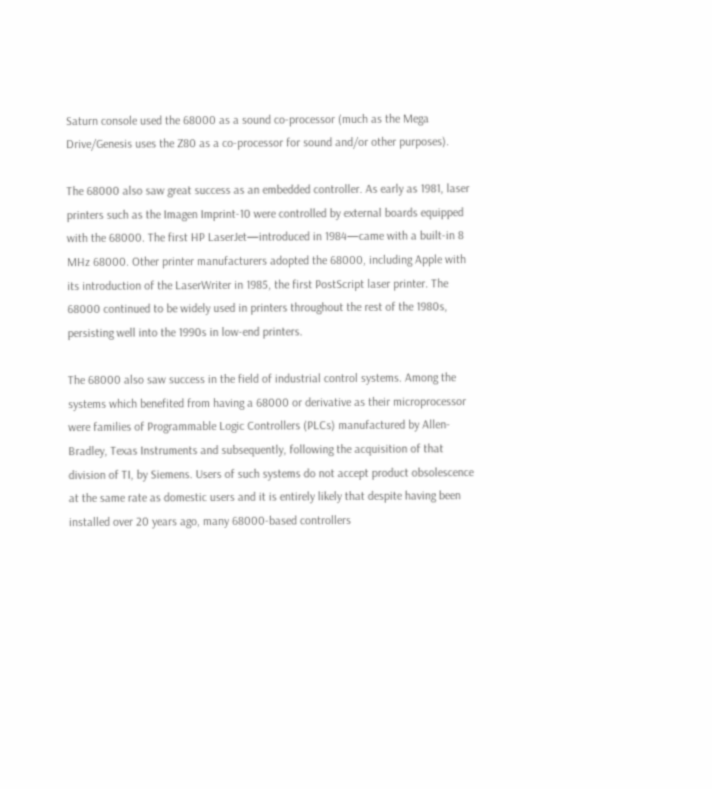Saturn console used the 68000 as a sound co-processor (much as the Mega Drive/Genesis uses the Z80 as a co-processor for sound and/or other purposes).

The 68000 also saw great success as an embedded controller. As early as 1981, laser printers such as the Imagen Imprint-10 were controlled by external boards equipped with the 68000. The first HP LaserJet—introduced in 1984—came with a built-in 8 MHz 68000. Other printer manufacturers adopted the 68000, including Apple with its introduction of the LaserWriter in 1985, the first PostScript laser printer. The 68000 continued to be widely used in printers throughout the rest of the 1980s, persisting well into the 1990s in low-end printers.

The 68000 also saw success in the field of industrial control systems. Among the systems which benefited from having a 68000 or derivative as their microprocessor were families of Programmable Logic Controllers (PLCs) manufactured by Allen-Bradley, Texas Instruments and subsequently, following the acquisition of that division of TI, by Siemens. Users of such systems do not accept product obsolescence at the same rate as domestic users and it is entirely likely that despite having been installed over 20 years ago, many 68000-based controllers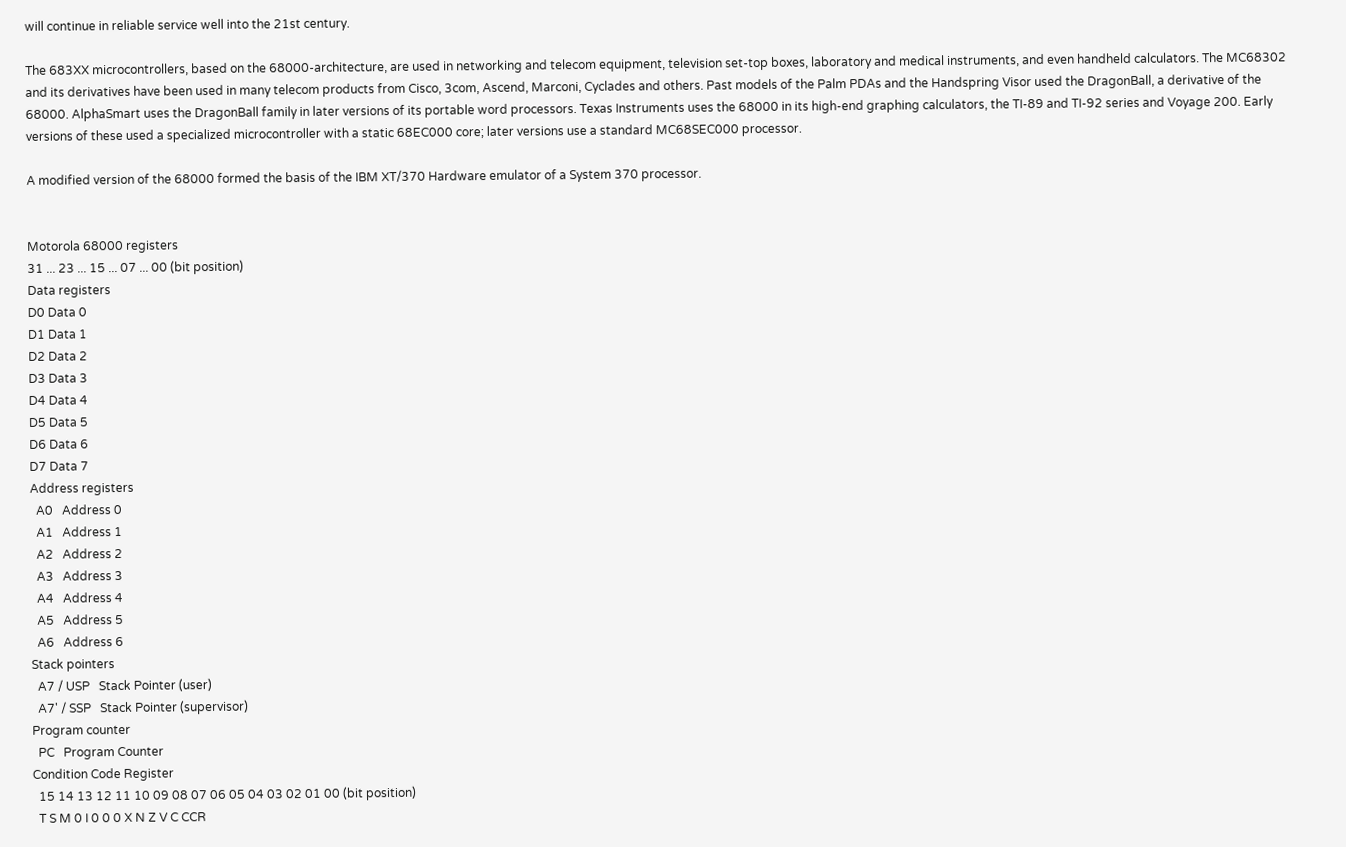will continue in reliable service well into the 21st century.

The 683XX microcontrollers, based on the 68000-architecture, are used in networking and telecom equipment, television set-top boxes, laboratory and medical instruments, and even handheld calculators. The MC68302 and its derivatives have been used in many telecom products from Cisco, 3com, Ascend, Marconi, Cyclades and others. Past models of the Palm PDAs and the Handspring Visor used the DragonBall, a derivative of the 68000. AlphaSmart uses the DragonBall family in later versions of its portable word processors. Texas Instruments uses the 68000 in its high-end graphing calculators, the TI-89 and TI-92 series and Voyage 200. Early versions of these used a specialized microcontroller with a static 68EC000 core; later versions use a standard MC68SEC000 processor.

A modified version of the 68000 formed the basis of the IBM XT/370 Hardware emulator of a System 370 processor.


Motorola 68000 registers
31 ... 23 ... 15 ... 07 ... 00 (bit position)
Data registers
D0 Data 0
D1 Data 1
D2 Data 2
D3 Data 3
D4 Data 4
D5 Data 5
D6 Data 6
D7 Data 7
Address registers
  A0   Address 0
  A1   Address 1
  A2   Address 2
  A3   Address 3
  A4   Address 4
  A5   Address 5
  A6   Address 6
Stack pointers
  A7 / USP   Stack Pointer (user)
  A7' / SSP   Stack Pointer (supervisor)
Program counter
  PC   Program Counter
Condition Code Register
  15 14 13 12 11 10 09 08 07 06 05 04 03 02 01 00 (bit position)
  T S M 0 I 0 0 0 X N Z V C CCR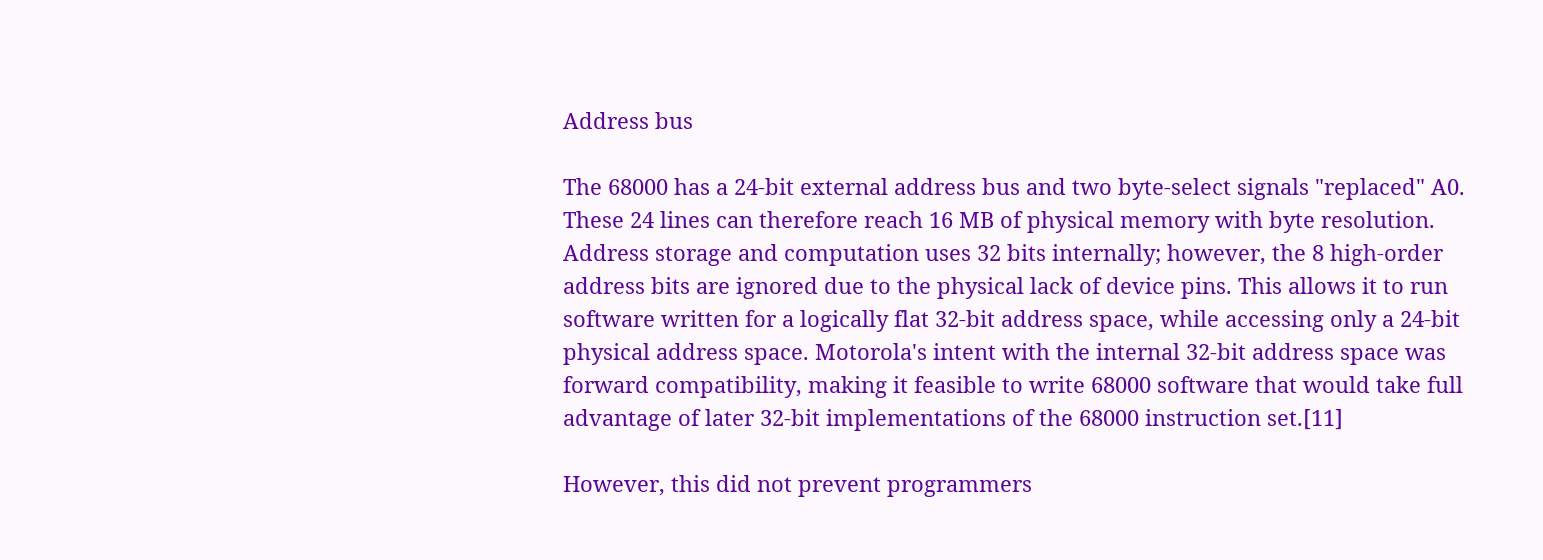Address bus

The 68000 has a 24-bit external address bus and two byte-select signals "replaced" A0. These 24 lines can therefore reach 16 MB of physical memory with byte resolution. Address storage and computation uses 32 bits internally; however, the 8 high-order address bits are ignored due to the physical lack of device pins. This allows it to run software written for a logically flat 32-bit address space, while accessing only a 24-bit physical address space. Motorola's intent with the internal 32-bit address space was forward compatibility, making it feasible to write 68000 software that would take full advantage of later 32-bit implementations of the 68000 instruction set.[11]

However, this did not prevent programmers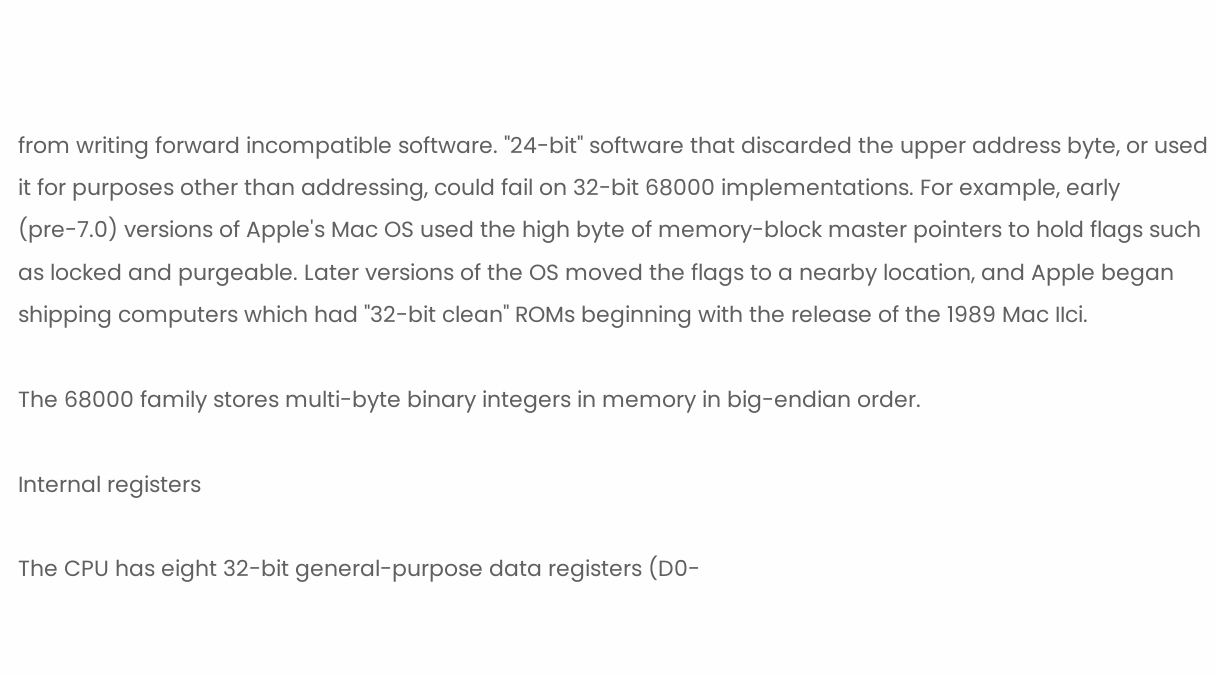from writing forward incompatible software. "24-bit" software that discarded the upper address byte, or used it for purposes other than addressing, could fail on 32-bit 68000 implementations. For example, early (pre-7.0) versions of Apple's Mac OS used the high byte of memory-block master pointers to hold flags such as locked and purgeable. Later versions of the OS moved the flags to a nearby location, and Apple began shipping computers which had "32-bit clean" ROMs beginning with the release of the 1989 Mac IIci.

The 68000 family stores multi-byte binary integers in memory in big-endian order.

Internal registers

The CPU has eight 32-bit general-purpose data registers (D0-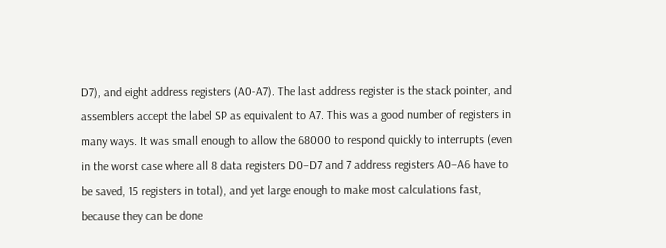D7), and eight address registers (A0-A7). The last address register is the stack pointer, and assemblers accept the label SP as equivalent to A7. This was a good number of registers in many ways. It was small enough to allow the 68000 to respond quickly to interrupts (even in the worst case where all 8 data registers D0–D7 and 7 address registers A0–A6 have to be saved, 15 registers in total), and yet large enough to make most calculations fast, because they can be done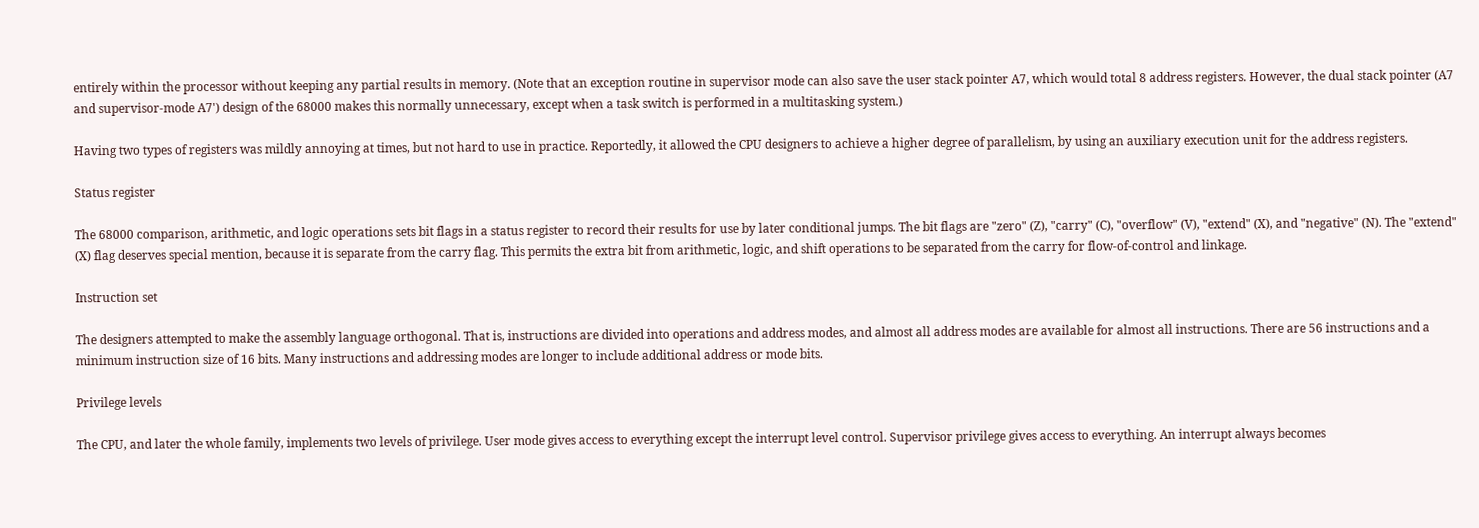entirely within the processor without keeping any partial results in memory. (Note that an exception routine in supervisor mode can also save the user stack pointer A7, which would total 8 address registers. However, the dual stack pointer (A7 and supervisor-mode A7') design of the 68000 makes this normally unnecessary, except when a task switch is performed in a multitasking system.)

Having two types of registers was mildly annoying at times, but not hard to use in practice. Reportedly, it allowed the CPU designers to achieve a higher degree of parallelism, by using an auxiliary execution unit for the address registers.

Status register

The 68000 comparison, arithmetic, and logic operations sets bit flags in a status register to record their results for use by later conditional jumps. The bit flags are "zero" (Z), "carry" (C), "overflow" (V), "extend" (X), and "negative" (N). The "extend" (X) flag deserves special mention, because it is separate from the carry flag. This permits the extra bit from arithmetic, logic, and shift operations to be separated from the carry for flow-of-control and linkage.

Instruction set

The designers attempted to make the assembly language orthogonal. That is, instructions are divided into operations and address modes, and almost all address modes are available for almost all instructions. There are 56 instructions and a minimum instruction size of 16 bits. Many instructions and addressing modes are longer to include additional address or mode bits.

Privilege levels

The CPU, and later the whole family, implements two levels of privilege. User mode gives access to everything except the interrupt level control. Supervisor privilege gives access to everything. An interrupt always becomes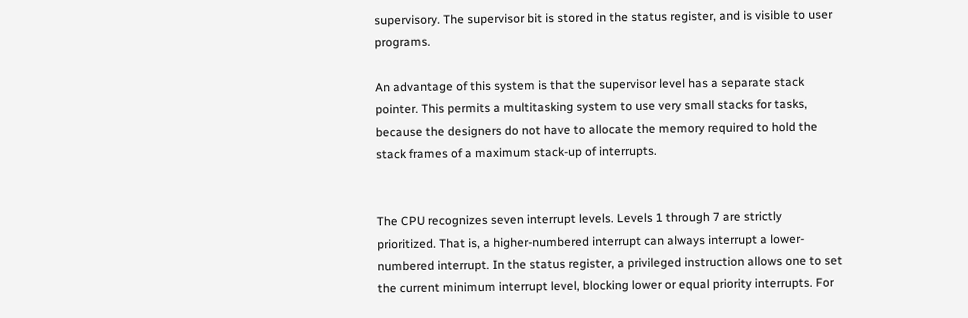supervisory. The supervisor bit is stored in the status register, and is visible to user programs.

An advantage of this system is that the supervisor level has a separate stack pointer. This permits a multitasking system to use very small stacks for tasks, because the designers do not have to allocate the memory required to hold the stack frames of a maximum stack-up of interrupts.


The CPU recognizes seven interrupt levels. Levels 1 through 7 are strictly prioritized. That is, a higher-numbered interrupt can always interrupt a lower-numbered interrupt. In the status register, a privileged instruction allows one to set the current minimum interrupt level, blocking lower or equal priority interrupts. For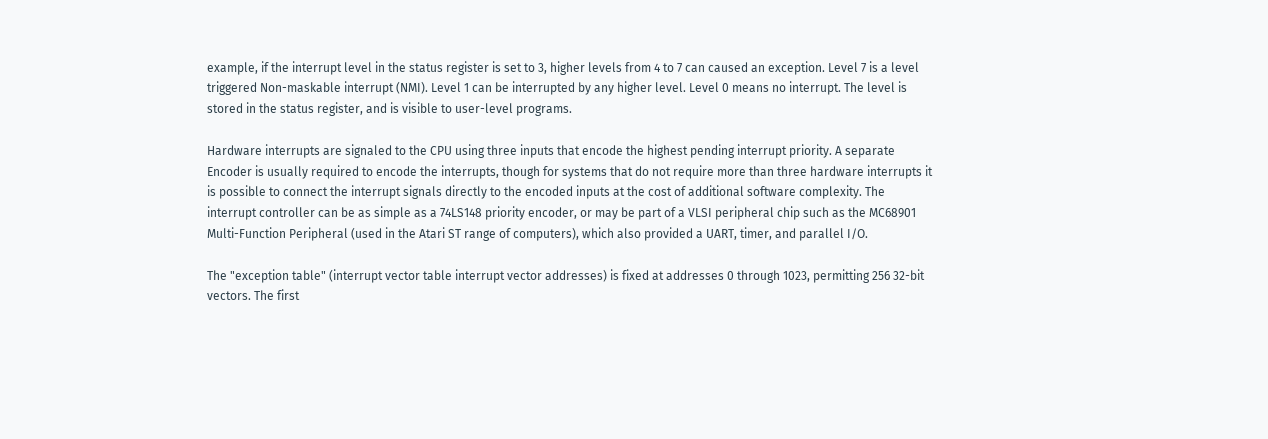example, if the interrupt level in the status register is set to 3, higher levels from 4 to 7 can caused an exception. Level 7 is a level triggered Non-maskable interrupt (NMI). Level 1 can be interrupted by any higher level. Level 0 means no interrupt. The level is stored in the status register, and is visible to user-level programs.

Hardware interrupts are signaled to the CPU using three inputs that encode the highest pending interrupt priority. A separate Encoder is usually required to encode the interrupts, though for systems that do not require more than three hardware interrupts it is possible to connect the interrupt signals directly to the encoded inputs at the cost of additional software complexity. The interrupt controller can be as simple as a 74LS148 priority encoder, or may be part of a VLSI peripheral chip such as the MC68901 Multi-Function Peripheral (used in the Atari ST range of computers), which also provided a UART, timer, and parallel I/O.

The "exception table" (interrupt vector table interrupt vector addresses) is fixed at addresses 0 through 1023, permitting 256 32-bit vectors. The first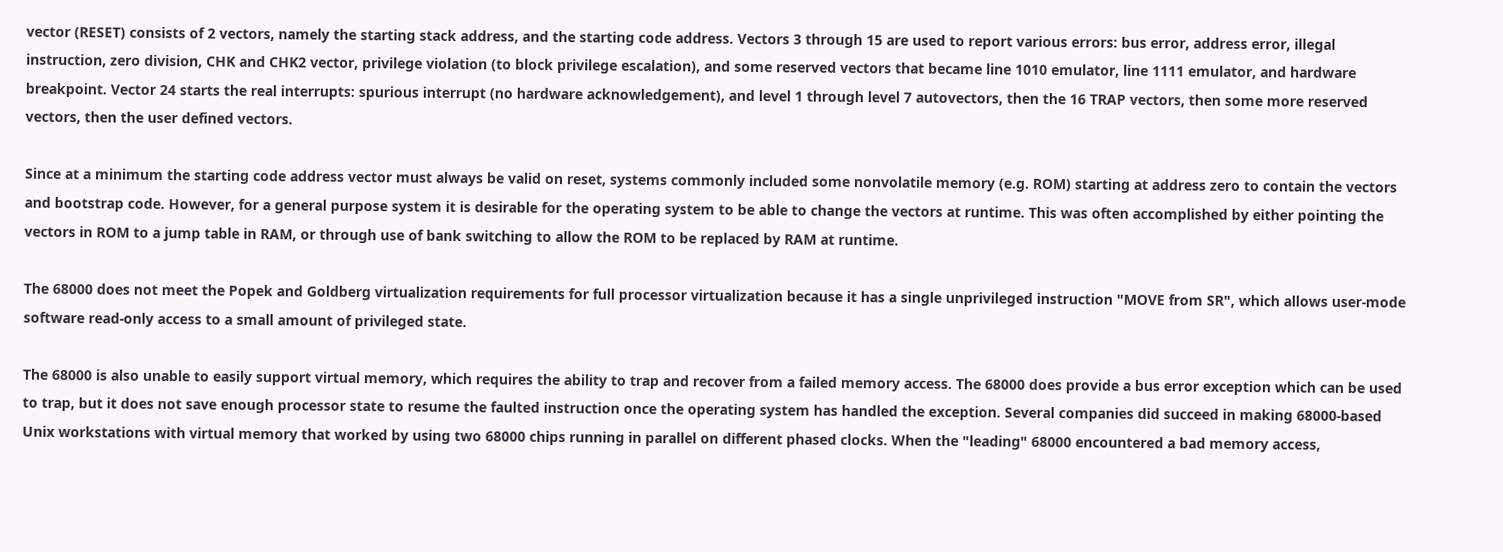vector (RESET) consists of 2 vectors, namely the starting stack address, and the starting code address. Vectors 3 through 15 are used to report various errors: bus error, address error, illegal instruction, zero division, CHK and CHK2 vector, privilege violation (to block privilege escalation), and some reserved vectors that became line 1010 emulator, line 1111 emulator, and hardware breakpoint. Vector 24 starts the real interrupts: spurious interrupt (no hardware acknowledgement), and level 1 through level 7 autovectors, then the 16 TRAP vectors, then some more reserved vectors, then the user defined vectors.

Since at a minimum the starting code address vector must always be valid on reset, systems commonly included some nonvolatile memory (e.g. ROM) starting at address zero to contain the vectors and bootstrap code. However, for a general purpose system it is desirable for the operating system to be able to change the vectors at runtime. This was often accomplished by either pointing the vectors in ROM to a jump table in RAM, or through use of bank switching to allow the ROM to be replaced by RAM at runtime.

The 68000 does not meet the Popek and Goldberg virtualization requirements for full processor virtualization because it has a single unprivileged instruction "MOVE from SR", which allows user-mode software read-only access to a small amount of privileged state.

The 68000 is also unable to easily support virtual memory, which requires the ability to trap and recover from a failed memory access. The 68000 does provide a bus error exception which can be used to trap, but it does not save enough processor state to resume the faulted instruction once the operating system has handled the exception. Several companies did succeed in making 68000-based Unix workstations with virtual memory that worked by using two 68000 chips running in parallel on different phased clocks. When the "leading" 68000 encountered a bad memory access,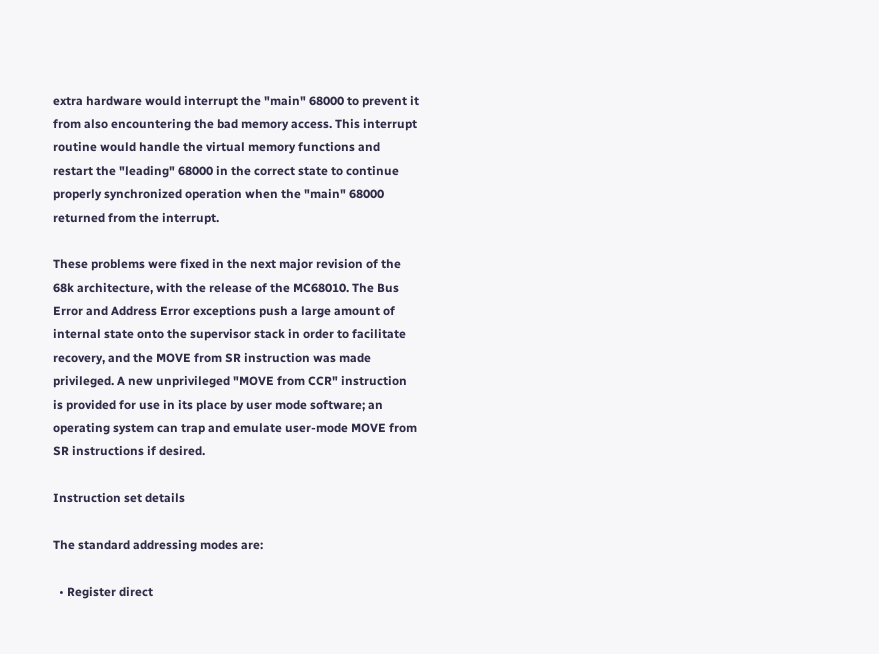extra hardware would interrupt the "main" 68000 to prevent it from also encountering the bad memory access. This interrupt routine would handle the virtual memory functions and restart the "leading" 68000 in the correct state to continue properly synchronized operation when the "main" 68000 returned from the interrupt.

These problems were fixed in the next major revision of the 68k architecture, with the release of the MC68010. The Bus Error and Address Error exceptions push a large amount of internal state onto the supervisor stack in order to facilitate recovery, and the MOVE from SR instruction was made privileged. A new unprivileged "MOVE from CCR" instruction is provided for use in its place by user mode software; an operating system can trap and emulate user-mode MOVE from SR instructions if desired.

Instruction set details

The standard addressing modes are:

  • Register direct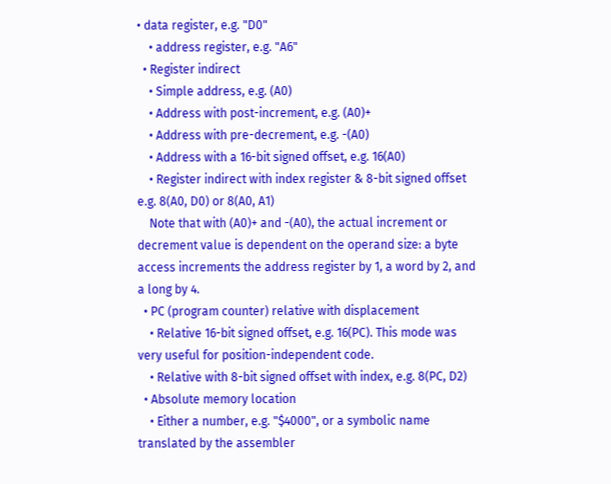• data register, e.g. "D0"
    • address register, e.g. "A6"
  • Register indirect
    • Simple address, e.g. (A0)
    • Address with post-increment, e.g. (A0)+
    • Address with pre-decrement, e.g. -(A0)
    • Address with a 16-bit signed offset, e.g. 16(A0)
    • Register indirect with index register & 8-bit signed offset e.g. 8(A0, D0) or 8(A0, A1)
    Note that with (A0)+ and -(A0), the actual increment or decrement value is dependent on the operand size: a byte access increments the address register by 1, a word by 2, and a long by 4.
  • PC (program counter) relative with displacement
    • Relative 16-bit signed offset, e.g. 16(PC). This mode was very useful for position-independent code.
    • Relative with 8-bit signed offset with index, e.g. 8(PC, D2)
  • Absolute memory location
    • Either a number, e.g. "$4000", or a symbolic name translated by the assembler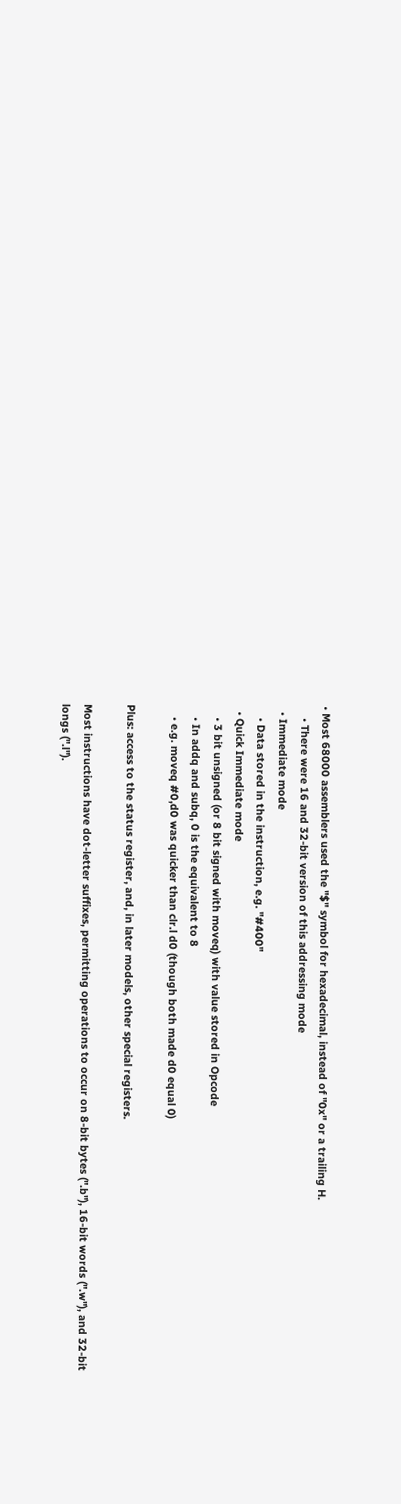• Most 68000 assemblers used the "$" symbol for hexadecimal, instead of "0x" or a trailing H.
    • There were 16 and 32-bit version of this addressing mode
  • Immediate mode
    • Data stored in the instruction, e.g. "#400"
  • Quick Immediate mode
    • 3 bit unsigned (or 8 bit signed with moveq) with value stored in Opcode
    • In addq and subq, 0 is the equivalent to 8
    • e.g. moveq #0,d0 was quicker than clr.l d0 (though both made d0 equal 0)

Plus: access to the status register, and, in later models, other special registers.

Most instructions have dot-letter suffixes, permitting operations to occur on 8-bit bytes (".b"), 16-bit words (".w"), and 32-bit longs (".l").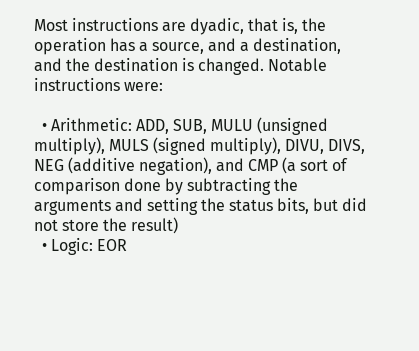Most instructions are dyadic, that is, the operation has a source, and a destination, and the destination is changed. Notable instructions were:

  • Arithmetic: ADD, SUB, MULU (unsigned multiply), MULS (signed multiply), DIVU, DIVS, NEG (additive negation), and CMP (a sort of comparison done by subtracting the arguments and setting the status bits, but did not store the result)
  • Logic: EOR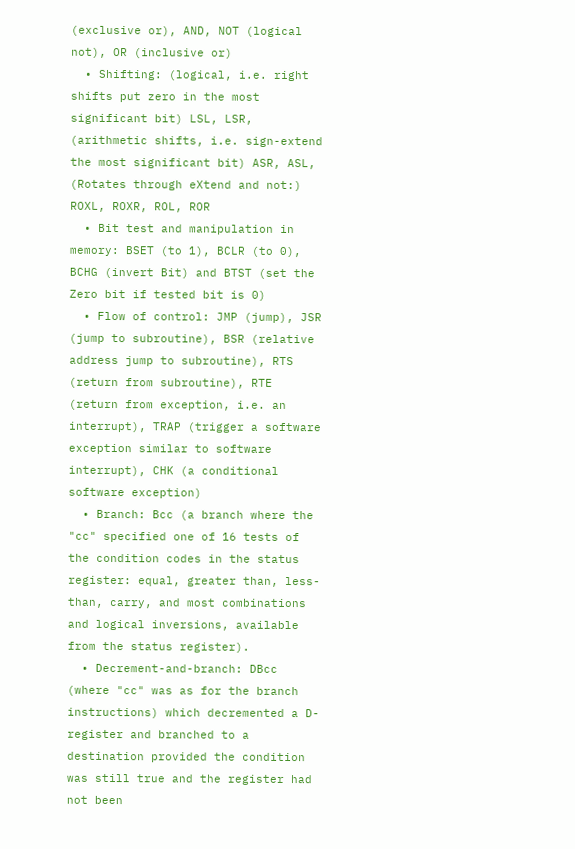(exclusive or), AND, NOT (logical not), OR (inclusive or)
  • Shifting: (logical, i.e. right shifts put zero in the most significant bit) LSL, LSR, (arithmetic shifts, i.e. sign-extend the most significant bit) ASR, ASL, (Rotates through eXtend and not:) ROXL, ROXR, ROL, ROR
  • Bit test and manipulation in memory: BSET (to 1), BCLR (to 0), BCHG (invert Bit) and BTST (set the Zero bit if tested bit is 0)
  • Flow of control: JMP (jump), JSR (jump to subroutine), BSR (relative address jump to subroutine), RTS (return from subroutine), RTE (return from exception, i.e. an interrupt), TRAP (trigger a software exception similar to software interrupt), CHK (a conditional software exception)
  • Branch: Bcc (a branch where the "cc" specified one of 16 tests of the condition codes in the status register: equal, greater than, less-than, carry, and most combinations and logical inversions, available from the status register).
  • Decrement-and-branch: DBcc (where "cc" was as for the branch instructions) which decremented a D-register and branched to a destination provided the condition was still true and the register had not been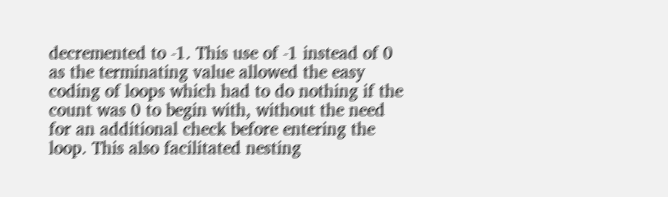decremented to -1. This use of -1 instead of 0 as the terminating value allowed the easy coding of loops which had to do nothing if the count was 0 to begin with, without the need for an additional check before entering the loop. This also facilitated nesting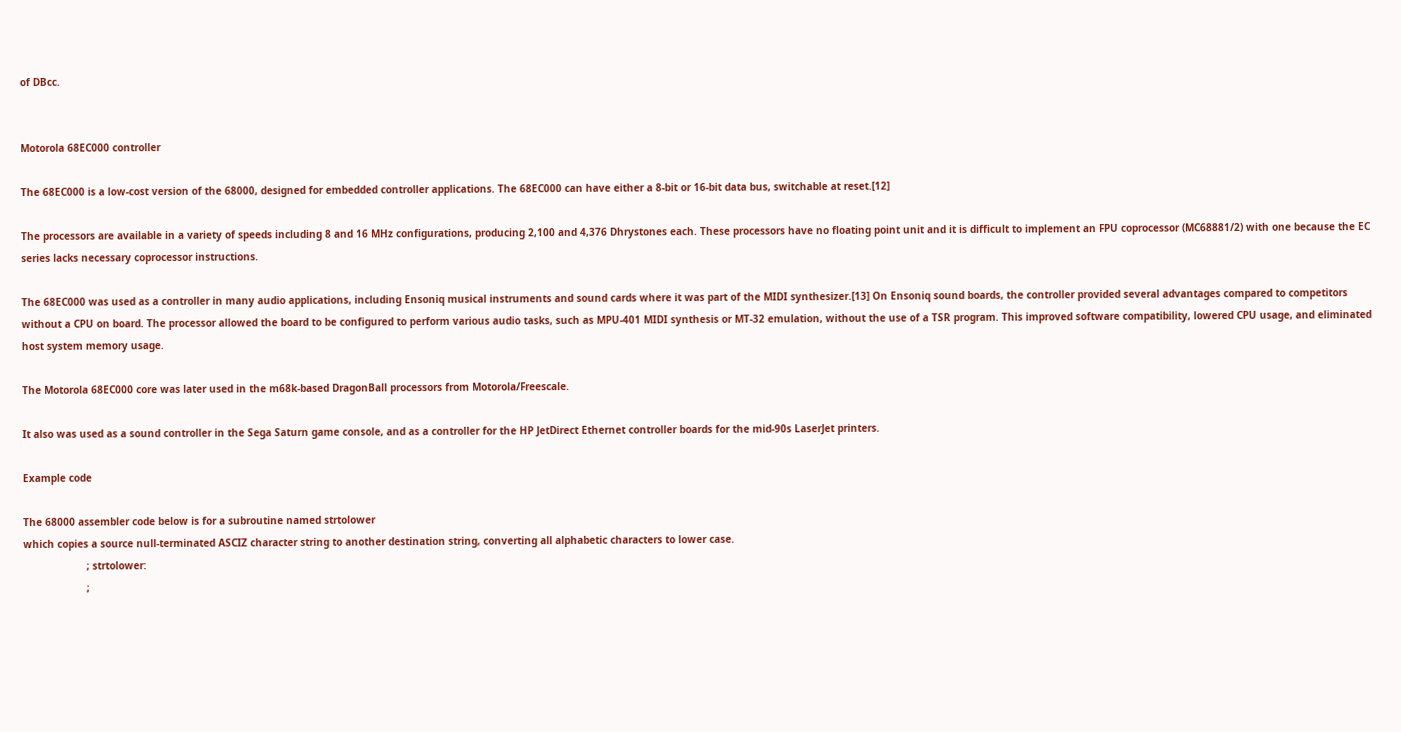of DBcc.


Motorola 68EC000 controller

The 68EC000 is a low-cost version of the 68000, designed for embedded controller applications. The 68EC000 can have either a 8-bit or 16-bit data bus, switchable at reset.[12]

The processors are available in a variety of speeds including 8 and 16 MHz configurations, producing 2,100 and 4,376 Dhrystones each. These processors have no floating point unit and it is difficult to implement an FPU coprocessor (MC68881/2) with one because the EC series lacks necessary coprocessor instructions.

The 68EC000 was used as a controller in many audio applications, including Ensoniq musical instruments and sound cards where it was part of the MIDI synthesizer.[13] On Ensoniq sound boards, the controller provided several advantages compared to competitors without a CPU on board. The processor allowed the board to be configured to perform various audio tasks, such as MPU-401 MIDI synthesis or MT-32 emulation, without the use of a TSR program. This improved software compatibility, lowered CPU usage, and eliminated host system memory usage.

The Motorola 68EC000 core was later used in the m68k-based DragonBall processors from Motorola/Freescale.

It also was used as a sound controller in the Sega Saturn game console, and as a controller for the HP JetDirect Ethernet controller boards for the mid-90s LaserJet printers.

Example code

The 68000 assembler code below is for a subroutine named strtolower
which copies a source null-terminated ASCIZ character string to another destination string, converting all alphabetic characters to lower case.
                     ; strtolower:
                     ;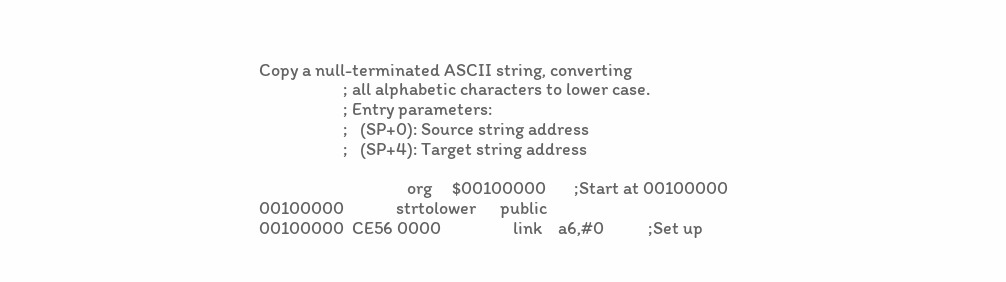Copy a null-terminated ASCII string, converting
                     ; all alphabetic characters to lower case.
                     ; Entry parameters:
                     ;   (SP+0): Source string address
                     ;   (SP+4): Target string address

                                     org     $00100000       ;Start at 00100000
00100000             strtolower      public
00100000  CE56 0000                  link    a6,#0           ;Set up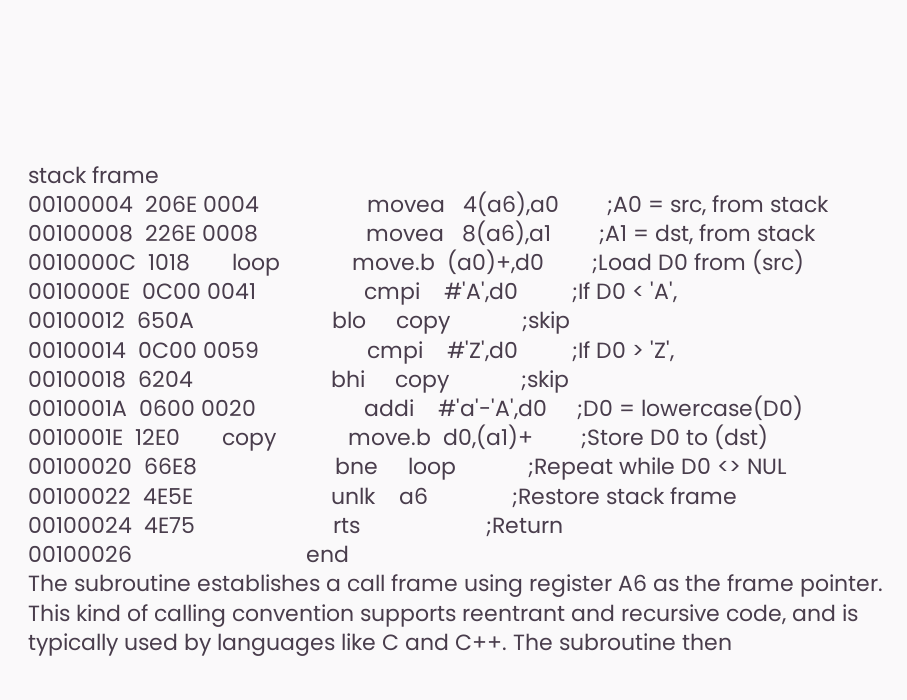stack frame
00100004  206E 0004                  movea   4(a6),a0        ;A0 = src, from stack
00100008  226E 0008                  movea   8(a6),a1        ;A1 = dst, from stack
0010000C  1018       loop            move.b  (a0)+,d0        ;Load D0 from (src)
0010000E  0C00 0041                  cmpi    #'A',d0         ;If D0 < 'A',
00100012  650A                       blo     copy            ;skip
00100014  0C00 0059                  cmpi    #'Z',d0         ;If D0 > 'Z',
00100018  6204                       bhi     copy            ;skip
0010001A  0600 0020                  addi    #'a'-'A',d0     ;D0 = lowercase(D0)
0010001E  12E0       copy            move.b  d0,(a1)+        ;Store D0 to (dst)
00100020  66E8                       bne     loop            ;Repeat while D0 <> NUL
00100022  4E5E                       unlk    a6              ;Restore stack frame
00100024  4E75                       rts                     ;Return
00100026                             end
The subroutine establishes a call frame using register A6 as the frame pointer. This kind of calling convention supports reentrant and recursive code, and is typically used by languages like C and C++. The subroutine then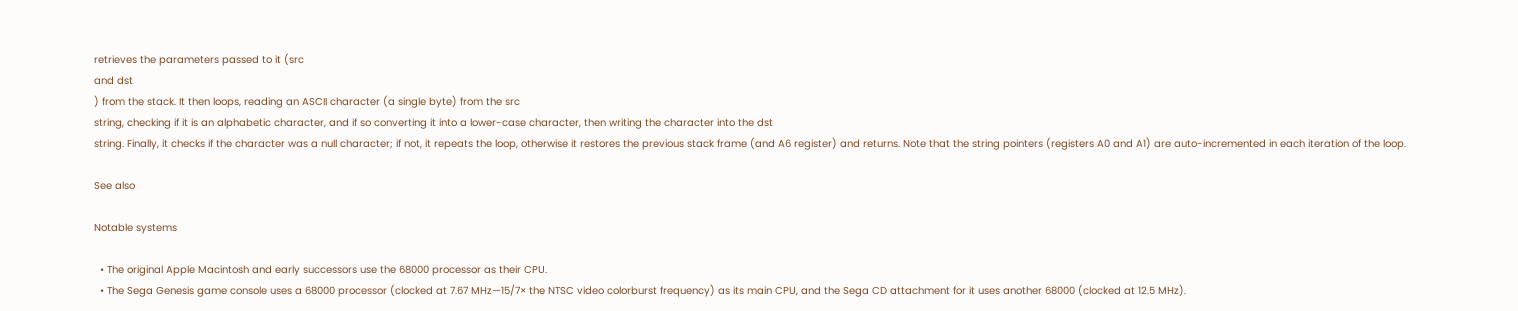retrieves the parameters passed to it (src
and dst
) from the stack. It then loops, reading an ASCII character (a single byte) from the src
string, checking if it is an alphabetic character, and if so converting it into a lower-case character, then writing the character into the dst
string. Finally, it checks if the character was a null character; if not, it repeats the loop, otherwise it restores the previous stack frame (and A6 register) and returns. Note that the string pointers (registers A0 and A1) are auto-incremented in each iteration of the loop.

See also

Notable systems

  • The original Apple Macintosh and early successors use the 68000 processor as their CPU.
  • The Sega Genesis game console uses a 68000 processor (clocked at 7.67 MHz—15/7× the NTSC video colorburst frequency) as its main CPU, and the Sega CD attachment for it uses another 68000 (clocked at 12.5 MHz).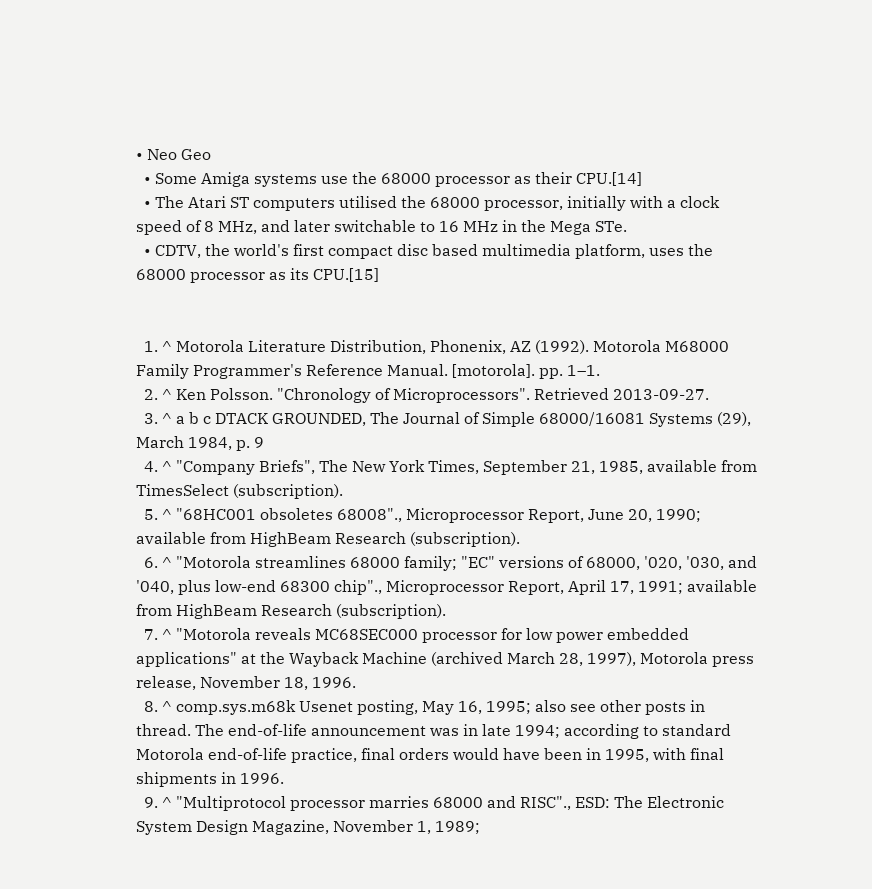• Neo Geo
  • Some Amiga systems use the 68000 processor as their CPU.[14]
  • The Atari ST computers utilised the 68000 processor, initially with a clock speed of 8 MHz, and later switchable to 16 MHz in the Mega STe.
  • CDTV, the world's first compact disc based multimedia platform, uses the 68000 processor as its CPU.[15]


  1. ^ Motorola Literature Distribution, Phonenix, AZ (1992). Motorola M68000 Family Programmer's Reference Manual. [motorola]. pp. 1–1.
  2. ^ Ken Polsson. "Chronology of Microprocessors". Retrieved 2013-09-27.
  3. ^ a b c DTACK GROUNDED, The Journal of Simple 68000/16081 Systems (29), March 1984, p. 9
  4. ^ "Company Briefs", The New York Times, September 21, 1985, available from TimesSelect (subscription).
  5. ^ "68HC001 obsoletes 68008"., Microprocessor Report, June 20, 1990; available from HighBeam Research (subscription).
  6. ^ "Motorola streamlines 68000 family; "EC" versions of 68000, '020, '030, and '040, plus low-end 68300 chip"., Microprocessor Report, April 17, 1991; available from HighBeam Research (subscription).
  7. ^ "Motorola reveals MC68SEC000 processor for low power embedded applications" at the Wayback Machine (archived March 28, 1997), Motorola press release, November 18, 1996.
  8. ^ comp.sys.m68k Usenet posting, May 16, 1995; also see other posts in thread. The end-of-life announcement was in late 1994; according to standard Motorola end-of-life practice, final orders would have been in 1995, with final shipments in 1996.
  9. ^ "Multiprotocol processor marries 68000 and RISC"., ESD: The Electronic System Design Magazine, November 1, 1989;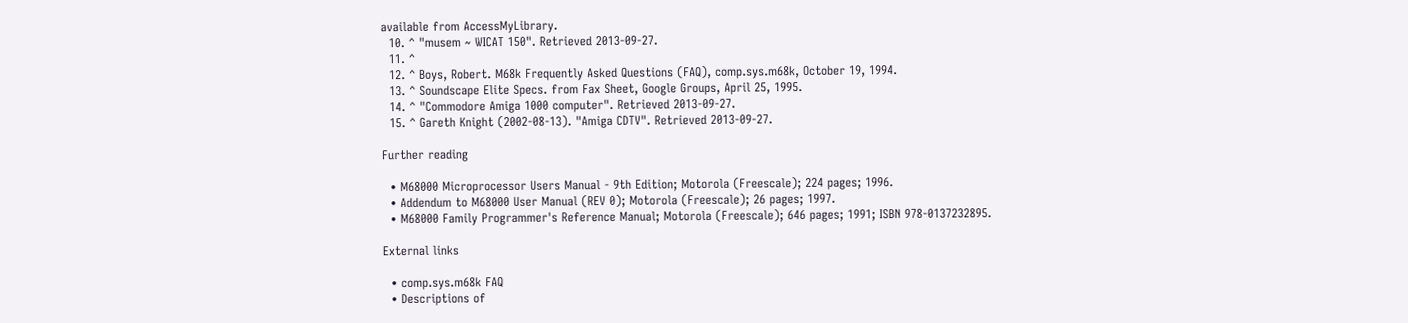available from AccessMyLibrary.
  10. ^ "musem ~ WICAT 150". Retrieved 2013-09-27.
  11. ^
  12. ^ Boys, Robert. M68k Frequently Asked Questions (FAQ), comp.sys.m68k, October 19, 1994.
  13. ^ Soundscape Elite Specs. from Fax Sheet, Google Groups, April 25, 1995.
  14. ^ "Commodore Amiga 1000 computer". Retrieved 2013-09-27.
  15. ^ Gareth Knight (2002-08-13). "Amiga CDTV". Retrieved 2013-09-27.

Further reading

  • M68000 Microprocessor Users Manual - 9th Edition; Motorola (Freescale); 224 pages; 1996.
  • Addendum to M68000 User Manual (REV 0); Motorola (Freescale); 26 pages; 1997.
  • M68000 Family Programmer's Reference Manual; Motorola (Freescale); 646 pages; 1991; ISBN 978-0137232895.

External links

  • comp.sys.m68k FAQ
  • Descriptions of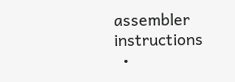assembler instructions
  •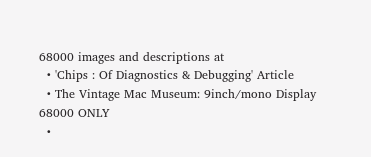68000 images and descriptions at
  • 'Chips : Of Diagnostics & Debugging' Article
  • The Vintage Mac Museum: 9inch/mono Display 68000 ONLY
  •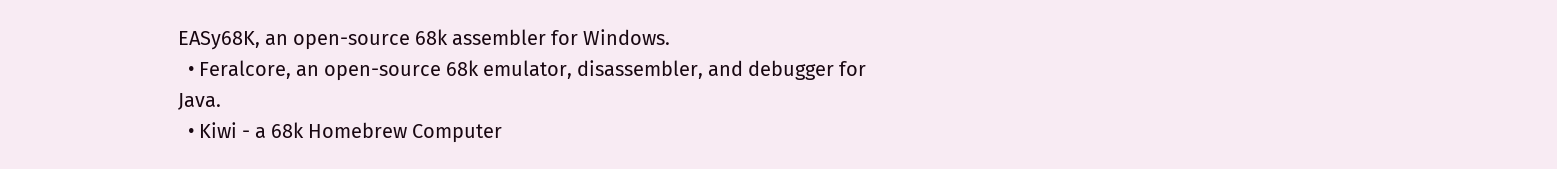EASy68K, an open-source 68k assembler for Windows.
  • Feralcore, an open-source 68k emulator, disassembler, and debugger for Java.
  • Kiwi - a 68k Homebrew Computer